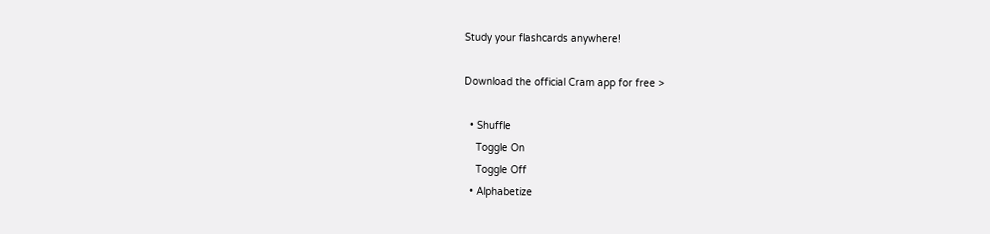Study your flashcards anywhere!

Download the official Cram app for free >

  • Shuffle
    Toggle On
    Toggle Off
  • Alphabetize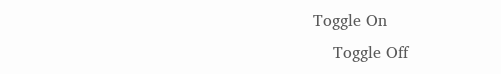Toggle On
    Toggle Off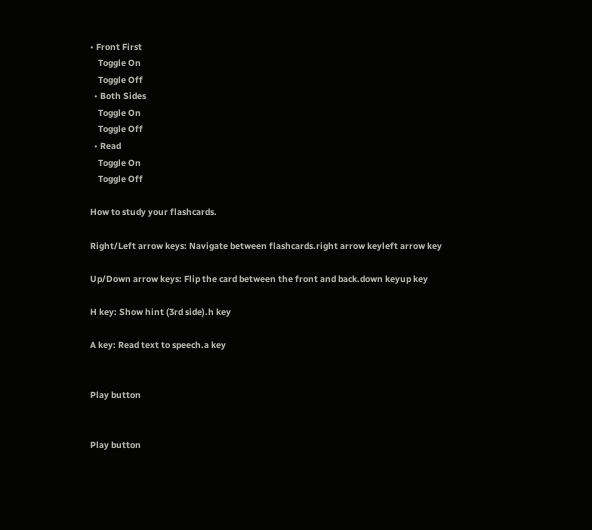• Front First
    Toggle On
    Toggle Off
  • Both Sides
    Toggle On
    Toggle Off
  • Read
    Toggle On
    Toggle Off

How to study your flashcards.

Right/Left arrow keys: Navigate between flashcards.right arrow keyleft arrow key

Up/Down arrow keys: Flip the card between the front and back.down keyup key

H key: Show hint (3rd side).h key

A key: Read text to speech.a key


Play button


Play button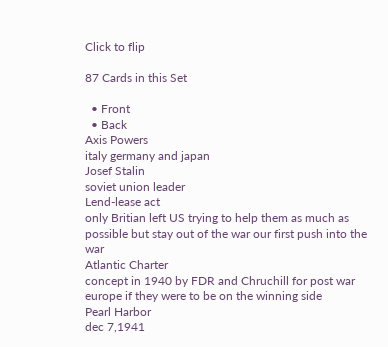Click to flip

87 Cards in this Set

  • Front
  • Back
Axis Powers
italy germany and japan
Josef Stalin
soviet union leader
Lend-lease act
only Britian left US trying to help them as much as possible but stay out of the war our first push into the war
Atlantic Charter
concept in 1940 by FDR and Chruchill for post war europe if they were to be on the winning side
Pearl Harbor
dec 7,1941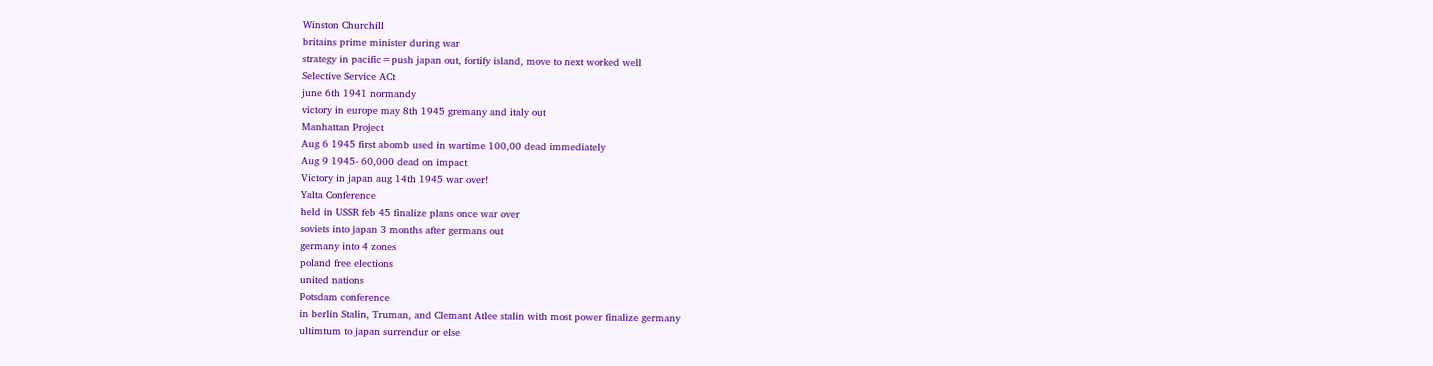Winston Churchill
britains prime minister during war
strategy in pacific=push japan out, fortify island, move to next worked well
Selective Service ACt
june 6th 1941 normandy
victory in europe may 8th 1945 gremany and italy out
Manhattan Project
Aug 6 1945 first abomb used in wartime 100,00 dead immediately
Aug 9 1945- 60,000 dead on impact
Victory in japan aug 14th 1945 war over!
Yalta Conference
held in USSR feb 45 finalize plans once war over
soviets into japan 3 months after germans out
germany into 4 zones
poland free elections
united nations
Potsdam conference
in berlin Stalin, Truman, and Clemant Atlee stalin with most power finalize germany
ultimtum to japan surrendur or else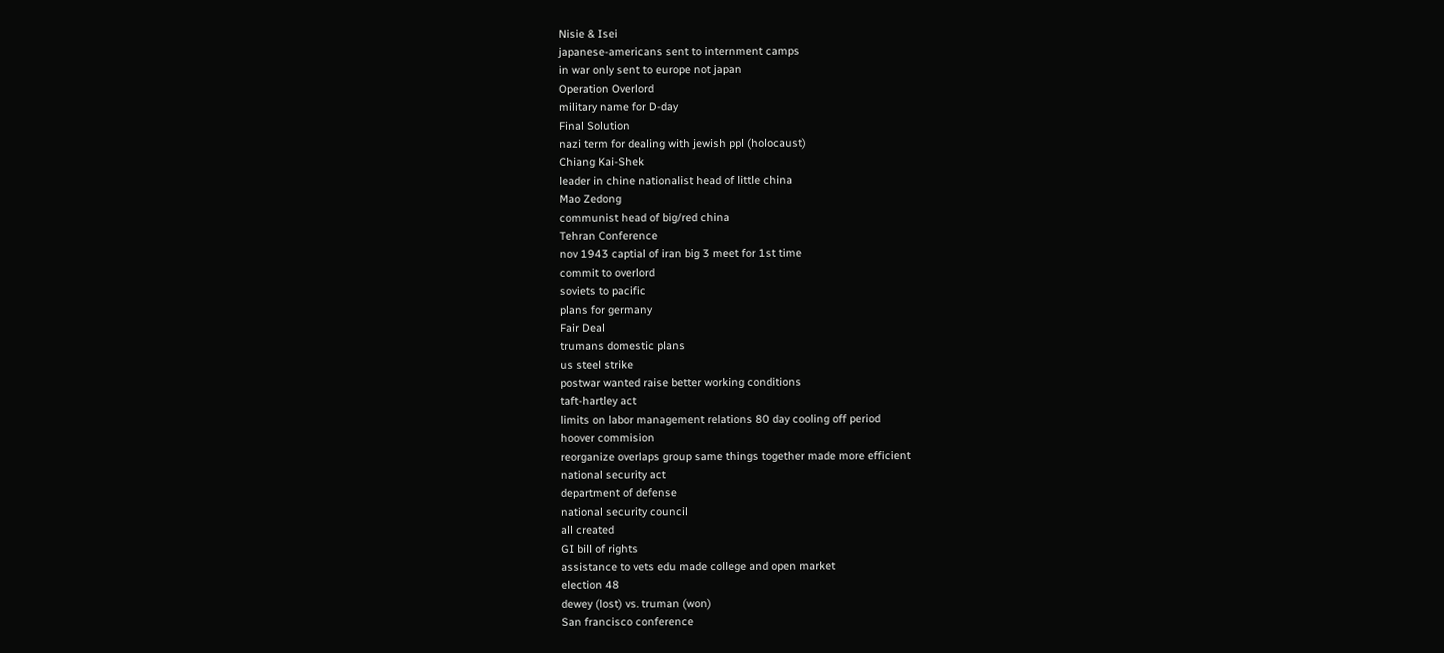Nisie & Isei
japanese-americans sent to internment camps
in war only sent to europe not japan
Operation Overlord
military name for D-day
Final Solution
nazi term for dealing with jewish ppl (holocaust)
Chiang Kai-Shek
leader in chine nationalist head of little china
Mao Zedong
communist head of big/red china
Tehran Conference
nov 1943 captial of iran big 3 meet for 1st time
commit to overlord
soviets to pacific
plans for germany
Fair Deal
trumans domestic plans
us steel strike
postwar wanted raise better working conditions
taft-hartley act
limits on labor management relations 80 day cooling off period
hoover commision
reorganize overlaps group same things together made more efficient
national security act
department of defense
national security council
all created
GI bill of rights
assistance to vets edu made college and open market
election 48
dewey (lost) vs. truman (won)
San francisco conference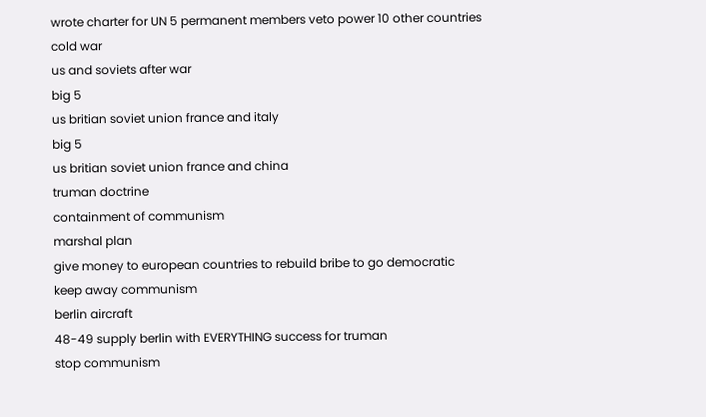wrote charter for UN 5 permanent members veto power 10 other countries
cold war
us and soviets after war
big 5
us britian soviet union france and italy
big 5
us britian soviet union france and china
truman doctrine
containment of communism
marshal plan
give money to european countries to rebuild bribe to go democratic
keep away communism
berlin aircraft
48-49 supply berlin with EVERYTHING success for truman
stop communism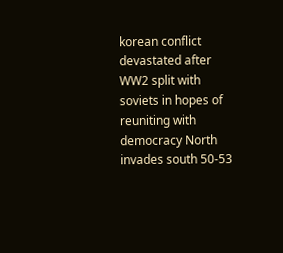korean conflict
devastated after WW2 split with soviets in hopes of reuniting with democracy North invades south 50-53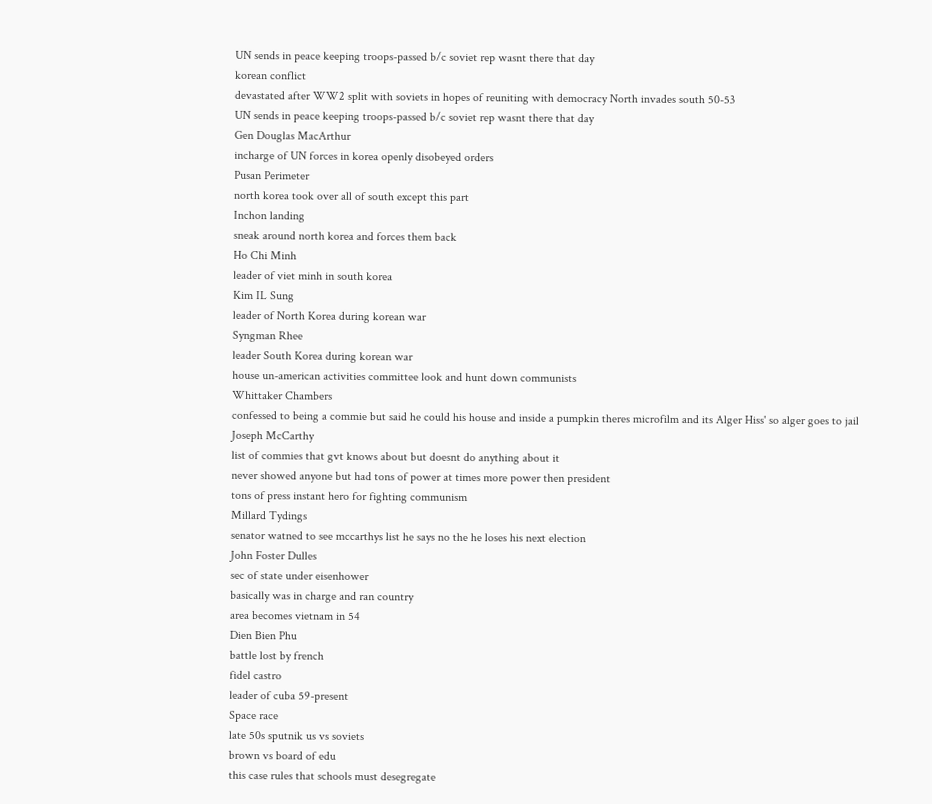UN sends in peace keeping troops-passed b/c soviet rep wasnt there that day
korean conflict
devastated after WW2 split with soviets in hopes of reuniting with democracy North invades south 50-53
UN sends in peace keeping troops-passed b/c soviet rep wasnt there that day
Gen Douglas MacArthur
incharge of UN forces in korea openly disobeyed orders
Pusan Perimeter
north korea took over all of south except this part
Inchon landing
sneak around north korea and forces them back
Ho Chi Minh
leader of viet minh in south korea
Kim IL Sung
leader of North Korea during korean war
Syngman Rhee
leader South Korea during korean war
house un-american activities committee look and hunt down communists
Whittaker Chambers
confessed to being a commie but said he could his house and inside a pumpkin theres microfilm and its Alger Hiss' so alger goes to jail
Joseph McCarthy
list of commies that gvt knows about but doesnt do anything about it
never showed anyone but had tons of power at times more power then president
tons of press instant hero for fighting communism
Millard Tydings
senator watned to see mccarthys list he says no the he loses his next election
John Foster Dulles
sec of state under eisenhower
basically was in charge and ran country
area becomes vietnam in 54
Dien Bien Phu
battle lost by french
fidel castro
leader of cuba 59-present
Space race
late 50s sputnik us vs soviets
brown vs board of edu
this case rules that schools must desegregate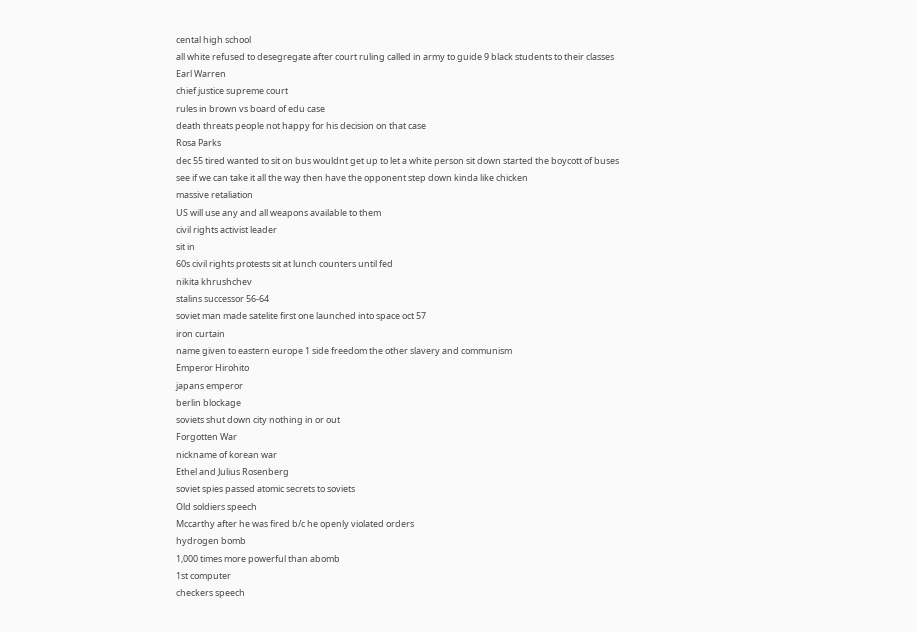cental high school
all white refused to desegregate after court ruling called in army to guide 9 black students to their classes
Earl Warren
chief justice supreme court
rules in brown vs board of edu case
death threats people not happy for his decision on that case
Rosa Parks
dec 55 tired wanted to sit on bus wouldnt get up to let a white person sit down started the boycott of buses
see if we can take it all the way then have the opponent step down kinda like chicken
massive retaliation
US will use any and all weapons available to them
civil rights activist leader
sit in
60s civil rights protests sit at lunch counters until fed
nikita khrushchev
stalins successor 56-64
soviet man made satelite first one launched into space oct 57
iron curtain
name given to eastern europe 1 side freedom the other slavery and communism
Emperor Hirohito
japans emperor
berlin blockage
soviets shut down city nothing in or out
Forgotten War
nickname of korean war
Ethel and Julius Rosenberg
soviet spies passed atomic secrets to soviets
Old soldiers speech
Mccarthy after he was fired b/c he openly violated orders
hydrogen bomb
1,000 times more powerful than abomb
1st computer
checkers speech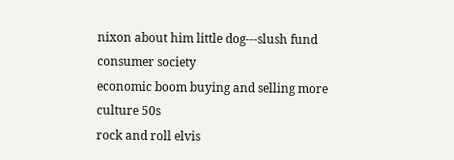nixon about him little dog---slush fund
consumer society
economic boom buying and selling more
culture 50s
rock and roll elvis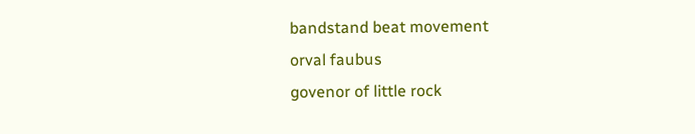bandstand beat movement
orval faubus
govenor of little rock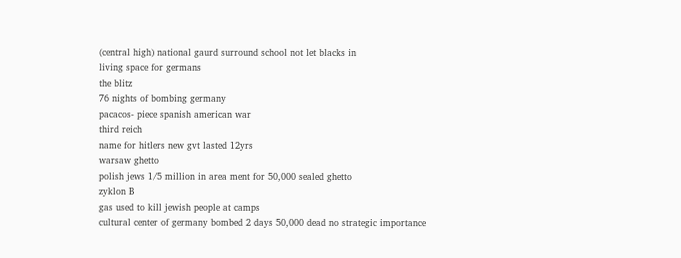(central high) national gaurd surround school not let blacks in
living space for germans
the blitz
76 nights of bombing germany
pacacos- piece spanish american war
third reich
name for hitlers new gvt lasted 12yrs
warsaw ghetto
polish jews 1/5 million in area ment for 50,000 sealed ghetto
zyklon B
gas used to kill jewish people at camps
cultural center of germany bombed 2 days 50,000 dead no strategic importance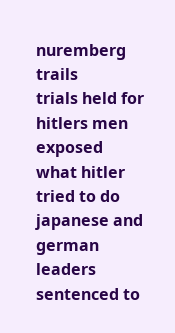nuremberg trails
trials held for hitlers men exposed what hitler tried to do japanese and german leaders sentenced to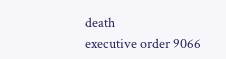death
executive order 9066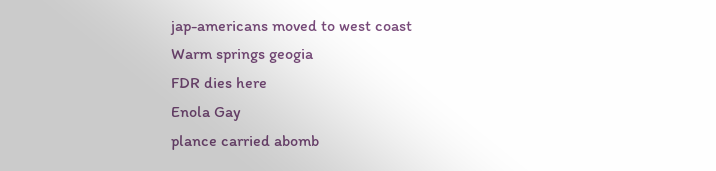jap-americans moved to west coast
Warm springs geogia
FDR dies here
Enola Gay
plance carried abomb